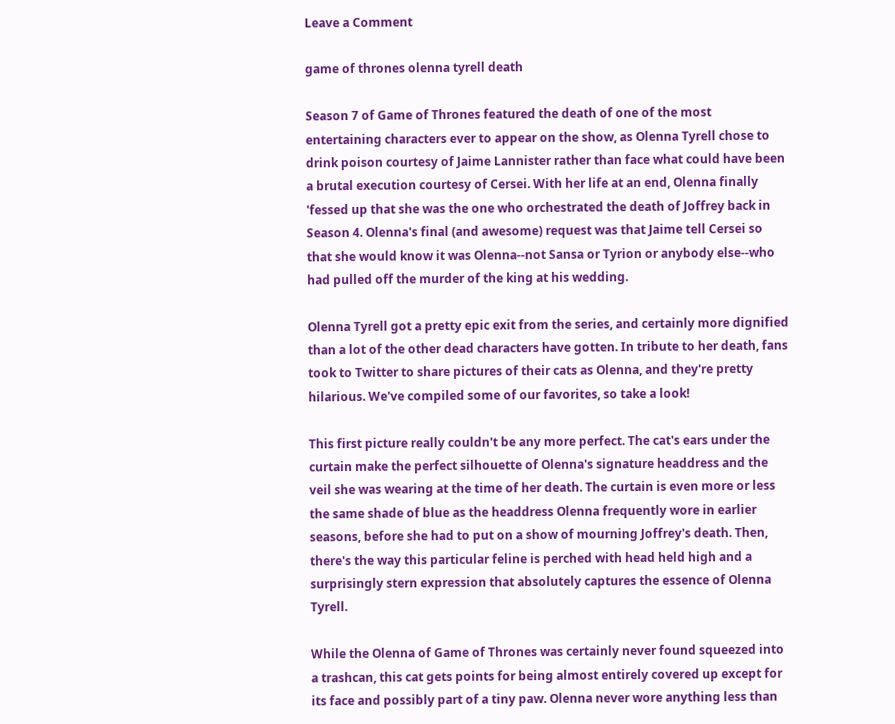Leave a Comment

game of thrones olenna tyrell death

Season 7 of Game of Thrones featured the death of one of the most entertaining characters ever to appear on the show, as Olenna Tyrell chose to drink poison courtesy of Jaime Lannister rather than face what could have been a brutal execution courtesy of Cersei. With her life at an end, Olenna finally 'fessed up that she was the one who orchestrated the death of Joffrey back in Season 4. Olenna's final (and awesome) request was that Jaime tell Cersei so that she would know it was Olenna--not Sansa or Tyrion or anybody else--who had pulled off the murder of the king at his wedding.

Olenna Tyrell got a pretty epic exit from the series, and certainly more dignified than a lot of the other dead characters have gotten. In tribute to her death, fans took to Twitter to share pictures of their cats as Olenna, and they're pretty hilarious. We've compiled some of our favorites, so take a look!

This first picture really couldn't be any more perfect. The cat's ears under the curtain make the perfect silhouette of Olenna's signature headdress and the veil she was wearing at the time of her death. The curtain is even more or less the same shade of blue as the headdress Olenna frequently wore in earlier seasons, before she had to put on a show of mourning Joffrey's death. Then, there's the way this particular feline is perched with head held high and a surprisingly stern expression that absolutely captures the essence of Olenna Tyrell.

While the Olenna of Game of Thrones was certainly never found squeezed into a trashcan, this cat gets points for being almost entirely covered up except for its face and possibly part of a tiny paw. Olenna never wore anything less than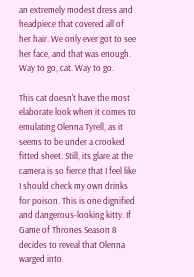an extremely modest dress and headpiece that covered all of her hair. We only ever got to see her face, and that was enough. Way to go, cat. Way to go.

This cat doesn't have the most elaborate look when it comes to emulating Olenna Tyrell, as it seems to be under a crooked fitted sheet. Still, its glare at the camera is so fierce that I feel like I should check my own drinks for poison. This is one dignified and dangerous-looking kitty. If Game of Thrones Season 8 decides to reveal that Olenna warged into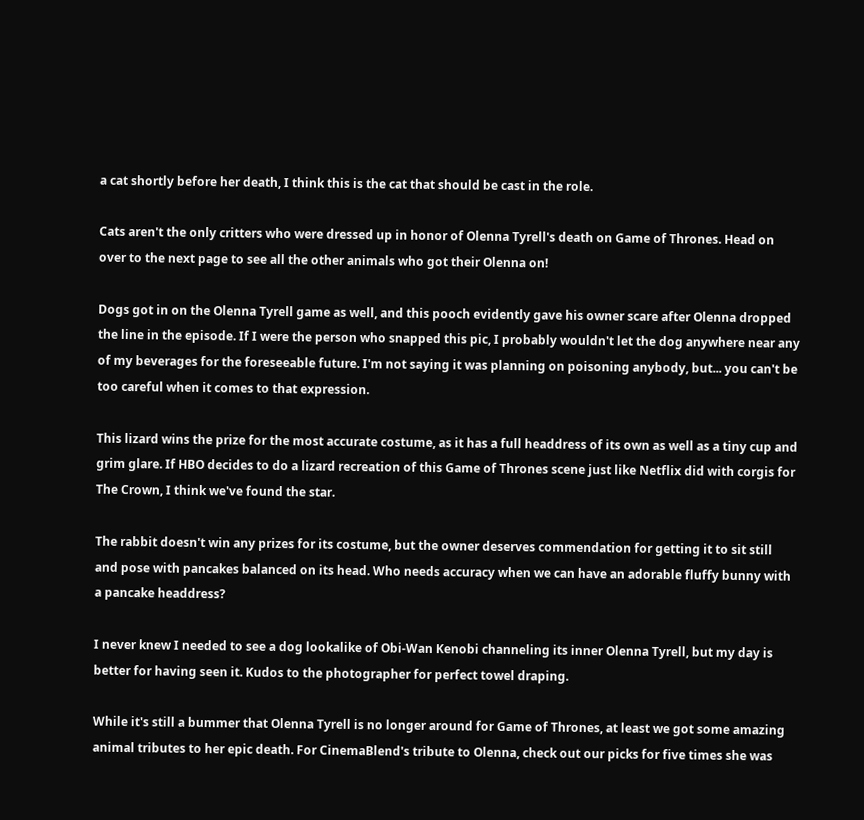a cat shortly before her death, I think this is the cat that should be cast in the role.

Cats aren't the only critters who were dressed up in honor of Olenna Tyrell's death on Game of Thrones. Head on over to the next page to see all the other animals who got their Olenna on!

Dogs got in on the Olenna Tyrell game as well, and this pooch evidently gave his owner scare after Olenna dropped the line in the episode. If I were the person who snapped this pic, I probably wouldn't let the dog anywhere near any of my beverages for the foreseeable future. I'm not saying it was planning on poisoning anybody, but... you can't be too careful when it comes to that expression.

This lizard wins the prize for the most accurate costume, as it has a full headdress of its own as well as a tiny cup and grim glare. If HBO decides to do a lizard recreation of this Game of Thrones scene just like Netflix did with corgis for The Crown, I think we've found the star.

The rabbit doesn't win any prizes for its costume, but the owner deserves commendation for getting it to sit still and pose with pancakes balanced on its head. Who needs accuracy when we can have an adorable fluffy bunny with a pancake headdress?

I never knew I needed to see a dog lookalike of Obi-Wan Kenobi channeling its inner Olenna Tyrell, but my day is better for having seen it. Kudos to the photographer for perfect towel draping.

While it's still a bummer that Olenna Tyrell is no longer around for Game of Thrones, at least we got some amazing animal tributes to her epic death. For CinemaBlend's tribute to Olenna, check out our picks for five times she was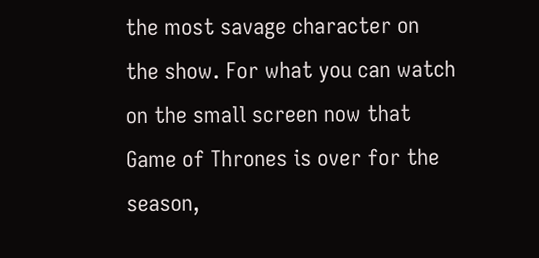the most savage character on the show. For what you can watch on the small screen now that Game of Thrones is over for the season,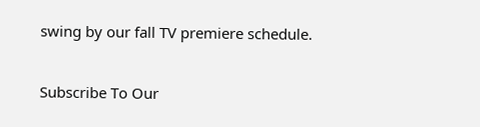swing by our fall TV premiere schedule.

Subscribe To Our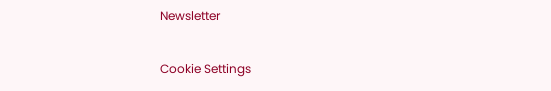Newsletter

Cookie Settings